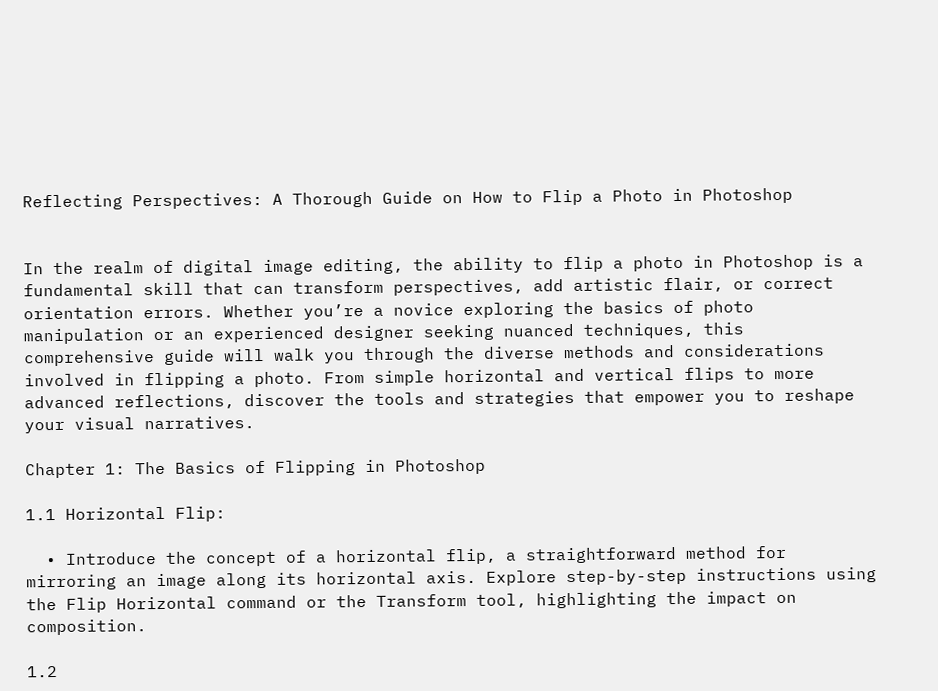Reflecting Perspectives: A Thorough Guide on How to Flip a Photo in Photoshop


In the realm of digital image editing, the ability to flip a photo in Photoshop is a fundamental skill that can transform perspectives, add artistic flair, or correct orientation errors. Whether you’re a novice exploring the basics of photo manipulation or an experienced designer seeking nuanced techniques, this comprehensive guide will walk you through the diverse methods and considerations involved in flipping a photo. From simple horizontal and vertical flips to more advanced reflections, discover the tools and strategies that empower you to reshape your visual narratives.

Chapter 1: The Basics of Flipping in Photoshop

1.1 Horizontal Flip:

  • Introduce the concept of a horizontal flip, a straightforward method for mirroring an image along its horizontal axis. Explore step-by-step instructions using the Flip Horizontal command or the Transform tool, highlighting the impact on composition.

1.2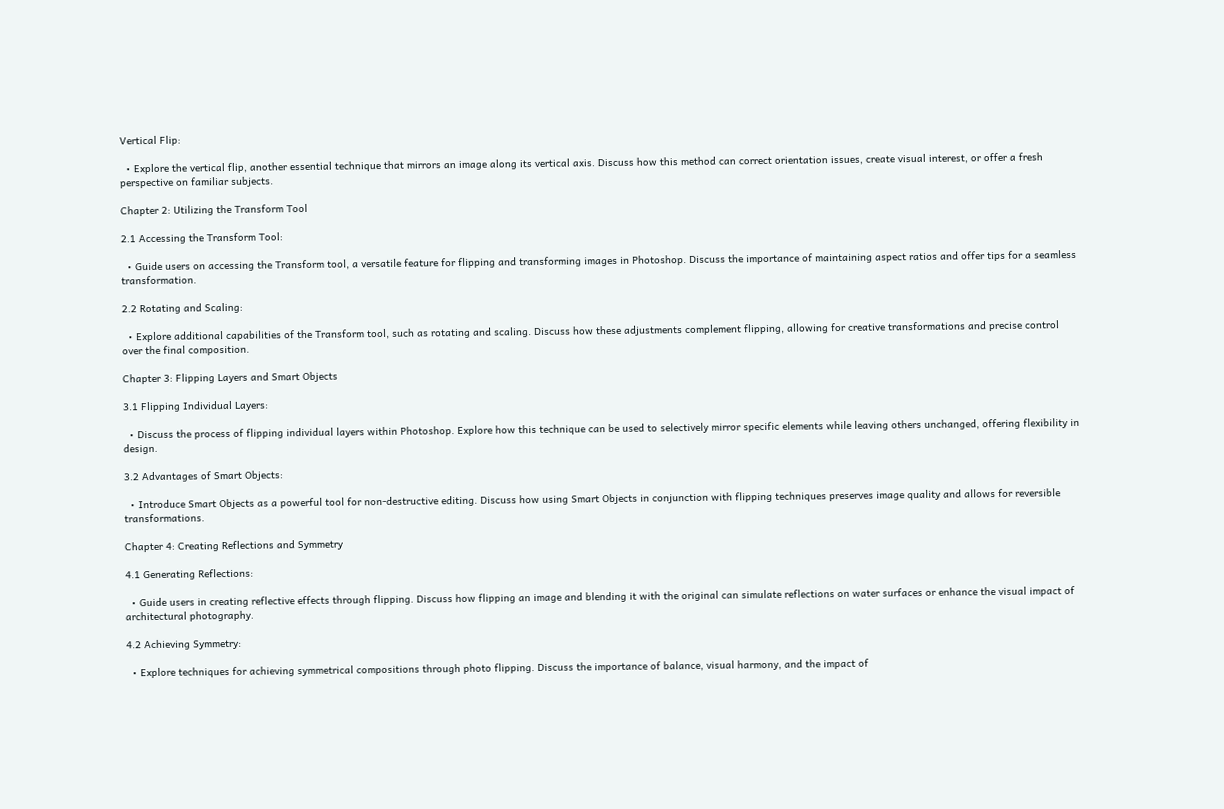Vertical Flip:

  • Explore the vertical flip, another essential technique that mirrors an image along its vertical axis. Discuss how this method can correct orientation issues, create visual interest, or offer a fresh perspective on familiar subjects.

Chapter 2: Utilizing the Transform Tool

2.1 Accessing the Transform Tool:

  • Guide users on accessing the Transform tool, a versatile feature for flipping and transforming images in Photoshop. Discuss the importance of maintaining aspect ratios and offer tips for a seamless transformation.

2.2 Rotating and Scaling:

  • Explore additional capabilities of the Transform tool, such as rotating and scaling. Discuss how these adjustments complement flipping, allowing for creative transformations and precise control over the final composition.

Chapter 3: Flipping Layers and Smart Objects

3.1 Flipping Individual Layers:

  • Discuss the process of flipping individual layers within Photoshop. Explore how this technique can be used to selectively mirror specific elements while leaving others unchanged, offering flexibility in design.

3.2 Advantages of Smart Objects:

  • Introduce Smart Objects as a powerful tool for non-destructive editing. Discuss how using Smart Objects in conjunction with flipping techniques preserves image quality and allows for reversible transformations.

Chapter 4: Creating Reflections and Symmetry

4.1 Generating Reflections:

  • Guide users in creating reflective effects through flipping. Discuss how flipping an image and blending it with the original can simulate reflections on water surfaces or enhance the visual impact of architectural photography.

4.2 Achieving Symmetry:

  • Explore techniques for achieving symmetrical compositions through photo flipping. Discuss the importance of balance, visual harmony, and the impact of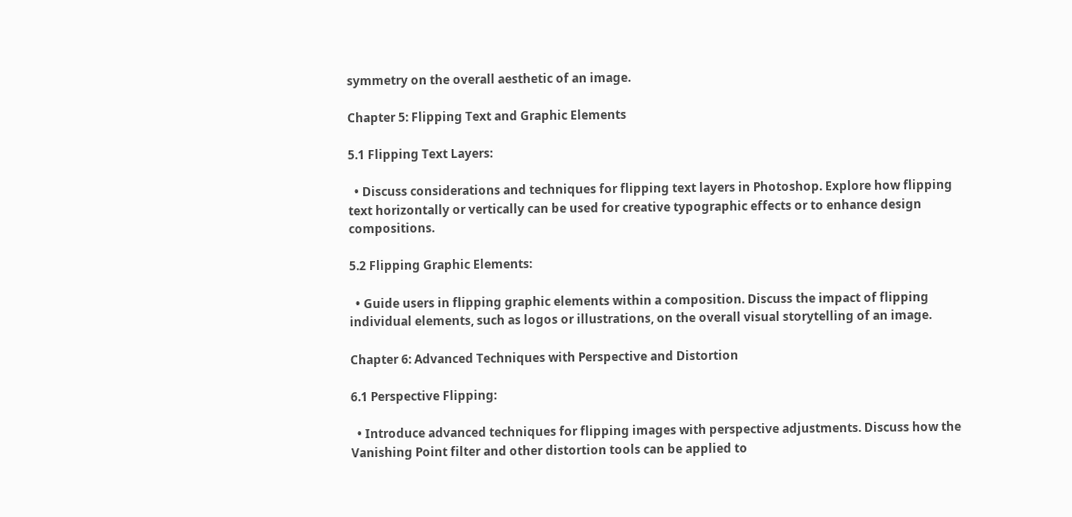symmetry on the overall aesthetic of an image.

Chapter 5: Flipping Text and Graphic Elements

5.1 Flipping Text Layers:

  • Discuss considerations and techniques for flipping text layers in Photoshop. Explore how flipping text horizontally or vertically can be used for creative typographic effects or to enhance design compositions.

5.2 Flipping Graphic Elements:

  • Guide users in flipping graphic elements within a composition. Discuss the impact of flipping individual elements, such as logos or illustrations, on the overall visual storytelling of an image.

Chapter 6: Advanced Techniques with Perspective and Distortion

6.1 Perspective Flipping:

  • Introduce advanced techniques for flipping images with perspective adjustments. Discuss how the Vanishing Point filter and other distortion tools can be applied to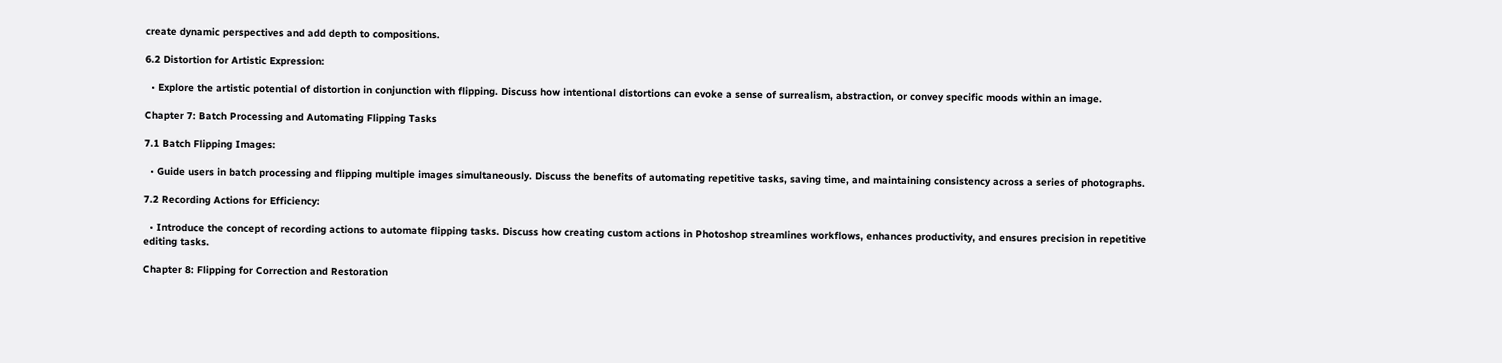create dynamic perspectives and add depth to compositions.

6.2 Distortion for Artistic Expression:

  • Explore the artistic potential of distortion in conjunction with flipping. Discuss how intentional distortions can evoke a sense of surrealism, abstraction, or convey specific moods within an image.

Chapter 7: Batch Processing and Automating Flipping Tasks

7.1 Batch Flipping Images:

  • Guide users in batch processing and flipping multiple images simultaneously. Discuss the benefits of automating repetitive tasks, saving time, and maintaining consistency across a series of photographs.

7.2 Recording Actions for Efficiency:

  • Introduce the concept of recording actions to automate flipping tasks. Discuss how creating custom actions in Photoshop streamlines workflows, enhances productivity, and ensures precision in repetitive editing tasks.

Chapter 8: Flipping for Correction and Restoration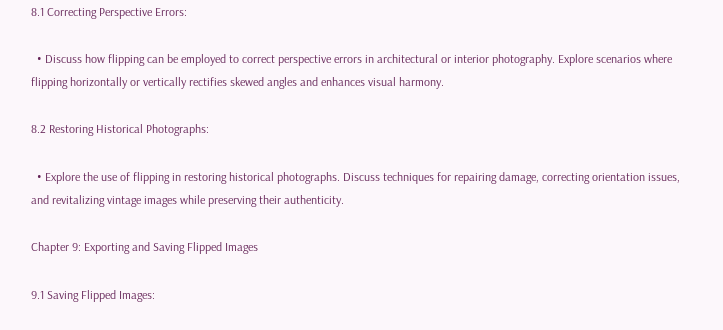8.1 Correcting Perspective Errors:

  • Discuss how flipping can be employed to correct perspective errors in architectural or interior photography. Explore scenarios where flipping horizontally or vertically rectifies skewed angles and enhances visual harmony.

8.2 Restoring Historical Photographs:

  • Explore the use of flipping in restoring historical photographs. Discuss techniques for repairing damage, correcting orientation issues, and revitalizing vintage images while preserving their authenticity.

Chapter 9: Exporting and Saving Flipped Images

9.1 Saving Flipped Images: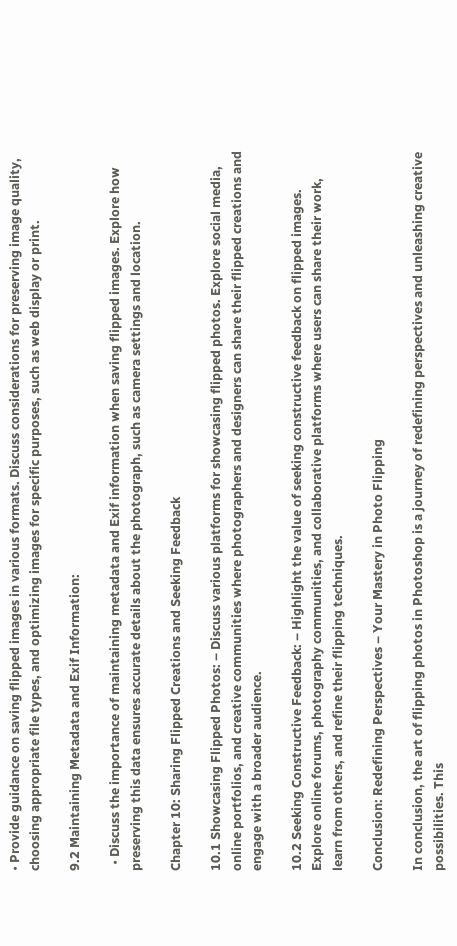• Provide guidance on saving flipped images in various formats. Discuss considerations for preserving image quality, choosing appropriate file types, and optimizing images for specific purposes, such as web display or print.

9.2 Maintaining Metadata and Exif Information:

  • Discuss the importance of maintaining metadata and Exif information when saving flipped images. Explore how preserving this data ensures accurate details about the photograph, such as camera settings and location.

Chapter 10: Sharing Flipped Creations and Seeking Feedback

10.1 Showcasing Flipped Photos: – Discuss various platforms for showcasing flipped photos. Explore social media, online portfolios, and creative communities where photographers and designers can share their flipped creations and engage with a broader audience.

10.2 Seeking Constructive Feedback: – Highlight the value of seeking constructive feedback on flipped images. Explore online forums, photography communities, and collaborative platforms where users can share their work, learn from others, and refine their flipping techniques.

Conclusion: Redefining Perspectives – Your Mastery in Photo Flipping

In conclusion, the art of flipping photos in Photoshop is a journey of redefining perspectives and unleashing creative possibilities. This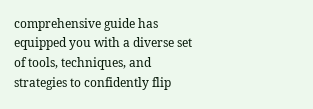comprehensive guide has equipped you with a diverse set of tools, techniques, and strategies to confidently flip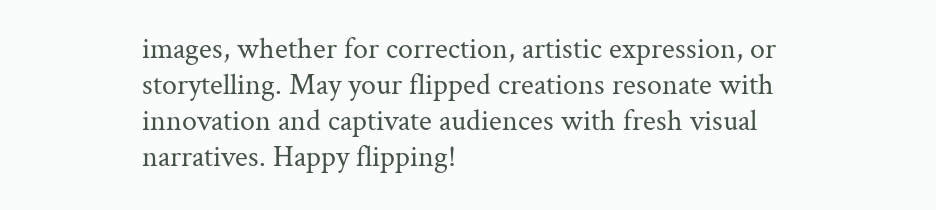images, whether for correction, artistic expression, or storytelling. May your flipped creations resonate with innovation and captivate audiences with fresh visual narratives. Happy flipping!